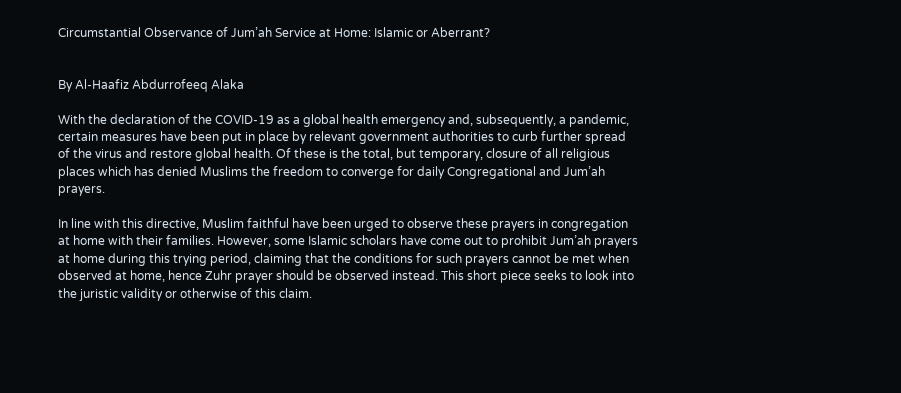Circumstantial Observance of Jum’ah Service at Home: Islamic or Aberrant?


By Al-Haafiz Abdurrofeeq Alaka

With the declaration of the COVID-19 as a global health emergency and, subsequently, a pandemic, certain measures have been put in place by relevant government authorities to curb further spread of the virus and restore global health. Of these is the total, but temporary, closure of all religious places which has denied Muslims the freedom to converge for daily Congregational and Jum’ah prayers.

In line with this directive, Muslim faithful have been urged to observe these prayers in congregation at home with their families. However, some Islamic scholars have come out to prohibit Jum’ah prayers at home during this trying period, claiming that the conditions for such prayers cannot be met when observed at home, hence Zuhr prayer should be observed instead. This short piece seeks to look into the juristic validity or otherwise of this claim.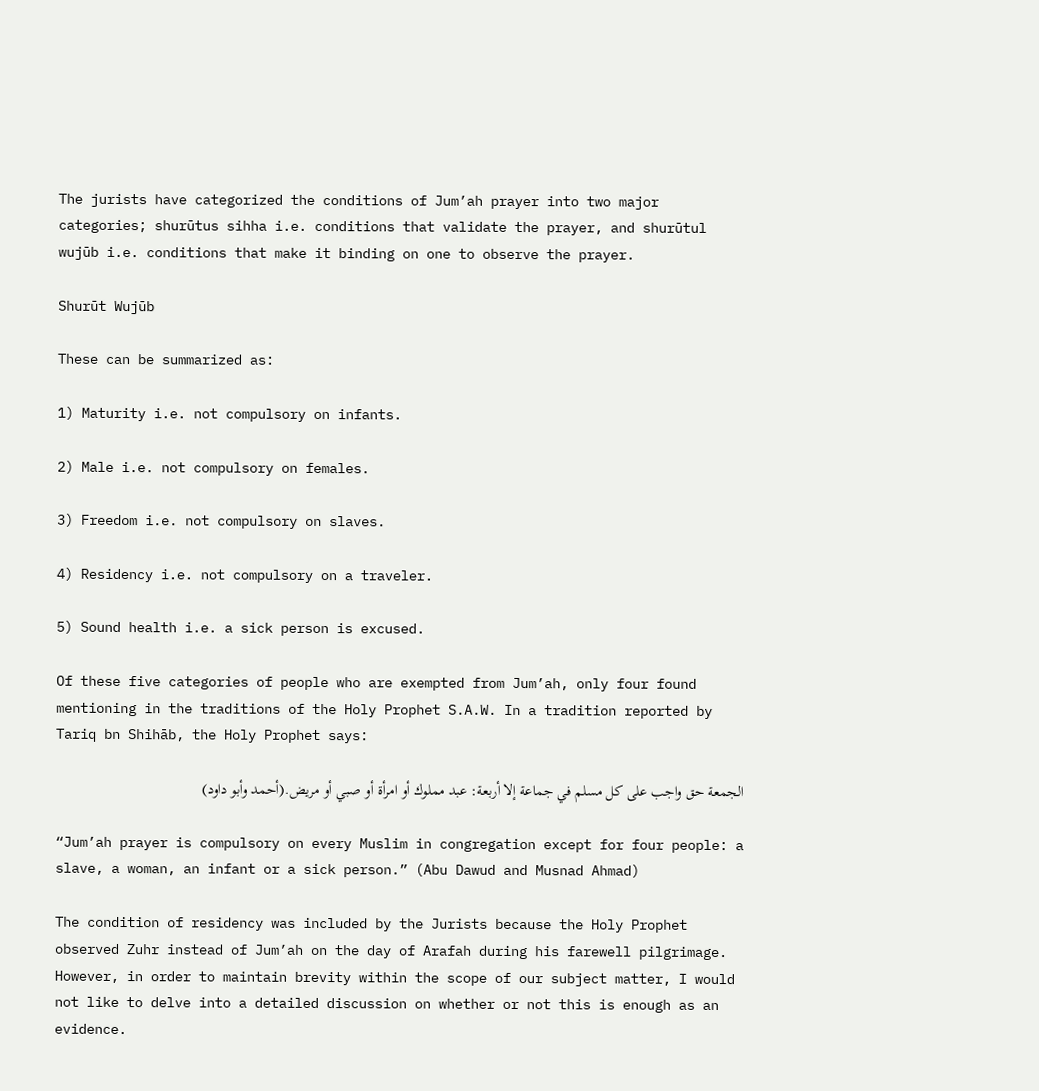The jurists have categorized the conditions of Jum’ah prayer into two major categories; shurūtus sihha i.e. conditions that validate the prayer, and shurūtul wujūb i.e. conditions that make it binding on one to observe the prayer.

Shurūt Wujūb

These can be summarized as:

1) Maturity i.e. not compulsory on infants.

2) Male i.e. not compulsory on females.

3) Freedom i.e. not compulsory on slaves.

4) Residency i.e. not compulsory on a traveler.

5) Sound health i.e. a sick person is excused.

Of these five categories of people who are exempted from Jum’ah, only four found mentioning in the traditions of the Holy Prophet S.A.W. In a tradition reported by Tariq bn Shihāb, the Holy Prophet says:

الجمعة حق واجب على كل مسلم في جماعة إلا أربعة: عبد مملوك أو امرأة أو صبي أو مريض.(أحمد وأبو داود)

“Jum’ah prayer is compulsory on every Muslim in congregation except for four people: a slave, a woman, an infant or a sick person.” (Abu Dawud and Musnad Ahmad)

The condition of residency was included by the Jurists because the Holy Prophet observed Zuhr instead of Jum’ah on the day of Arafah during his farewell pilgrimage. However, in order to maintain brevity within the scope of our subject matter, I would not like to delve into a detailed discussion on whether or not this is enough as an evidence.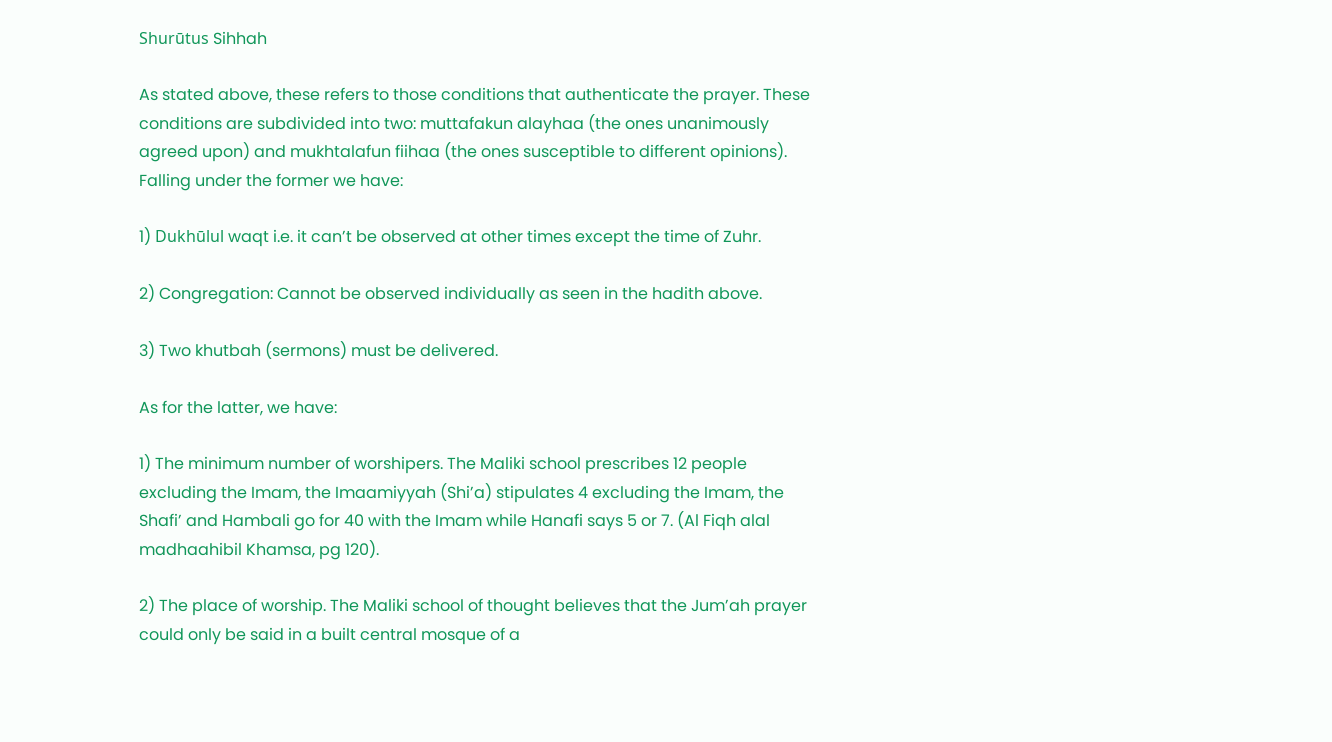Shurūtus Sihhah

As stated above, these refers to those conditions that authenticate the prayer. These conditions are subdivided into two: muttafakun alayhaa (the ones unanimously agreed upon) and mukhtalafun fiihaa (the ones susceptible to different opinions). Falling under the former we have:

1) Dukhūlul waqt i.e. it can’t be observed at other times except the time of Zuhr.

2) Congregation: Cannot be observed individually as seen in the hadith above.

3) Two khutbah (sermons) must be delivered.

As for the latter, we have:

1) The minimum number of worshipers. The Maliki school prescribes 12 people excluding the Imam, the Imaamiyyah (Shi’a) stipulates 4 excluding the Imam, the Shafi’ and Hambali go for 40 with the Imam while Hanafi says 5 or 7. (Al Fiqh alal madhaahibil Khamsa, pg 120).

2) The place of worship. The Maliki school of thought believes that the Jum’ah prayer could only be said in a built central mosque of a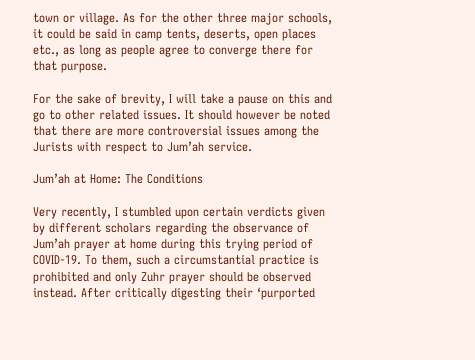town or village. As for the other three major schools, it could be said in camp tents, deserts, open places etc., as long as people agree to converge there for that purpose.

For the sake of brevity, I will take a pause on this and go to other related issues. It should however be noted that there are more controversial issues among the Jurists with respect to Jum’ah service.

Jum’ah at Home: The Conditions

Very recently, I stumbled upon certain verdicts given by different scholars regarding the observance of Jum’ah prayer at home during this trying period of COVID-19. To them, such a circumstantial practice is prohibited and only Zuhr prayer should be observed instead. After critically digesting their ‘purported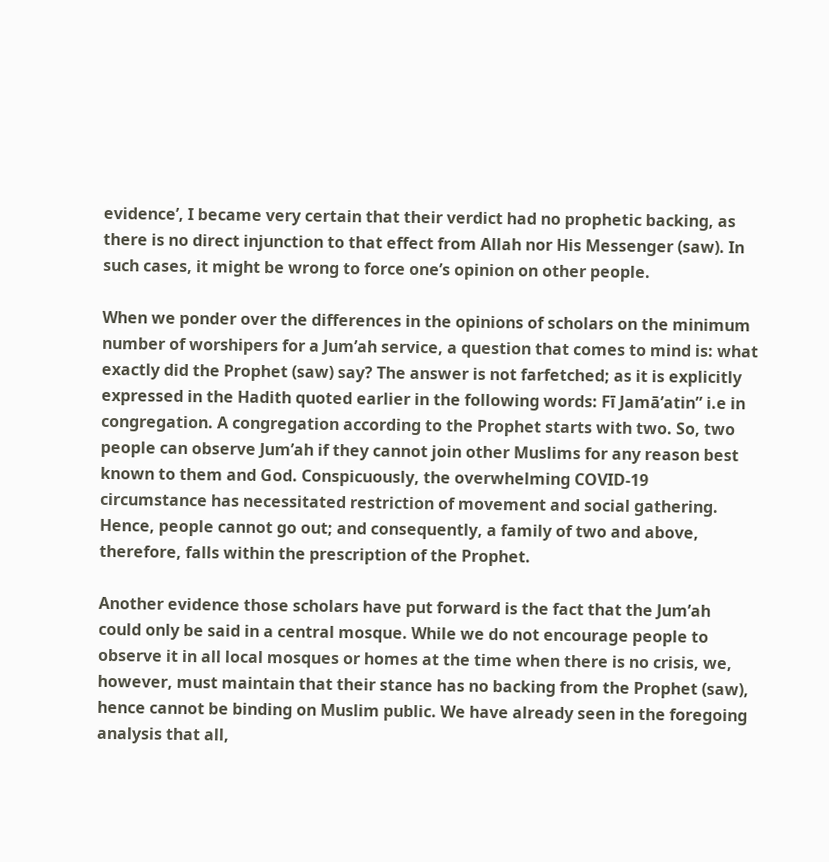evidence’, I became very certain that their verdict had no prophetic backing, as there is no direct injunction to that effect from Allah nor His Messenger (saw). In such cases, it might be wrong to force one’s opinion on other people.

When we ponder over the differences in the opinions of scholars on the minimum number of worshipers for a Jum’ah service, a question that comes to mind is: what exactly did the Prophet (saw) say? The answer is not farfetched; as it is explicitly expressed in the Hadith quoted earlier in the following words: Fī Jamā’atin” i.e in congregation. A congregation according to the Prophet starts with two. So, two people can observe Jum’ah if they cannot join other Muslims for any reason best known to them and God. Conspicuously, the overwhelming COVID-19 circumstance has necessitated restriction of movement and social gathering. Hence, people cannot go out; and consequently, a family of two and above, therefore, falls within the prescription of the Prophet.

Another evidence those scholars have put forward is the fact that the Jum’ah could only be said in a central mosque. While we do not encourage people to observe it in all local mosques or homes at the time when there is no crisis, we, however, must maintain that their stance has no backing from the Prophet (saw), hence cannot be binding on Muslim public. We have already seen in the foregoing analysis that all,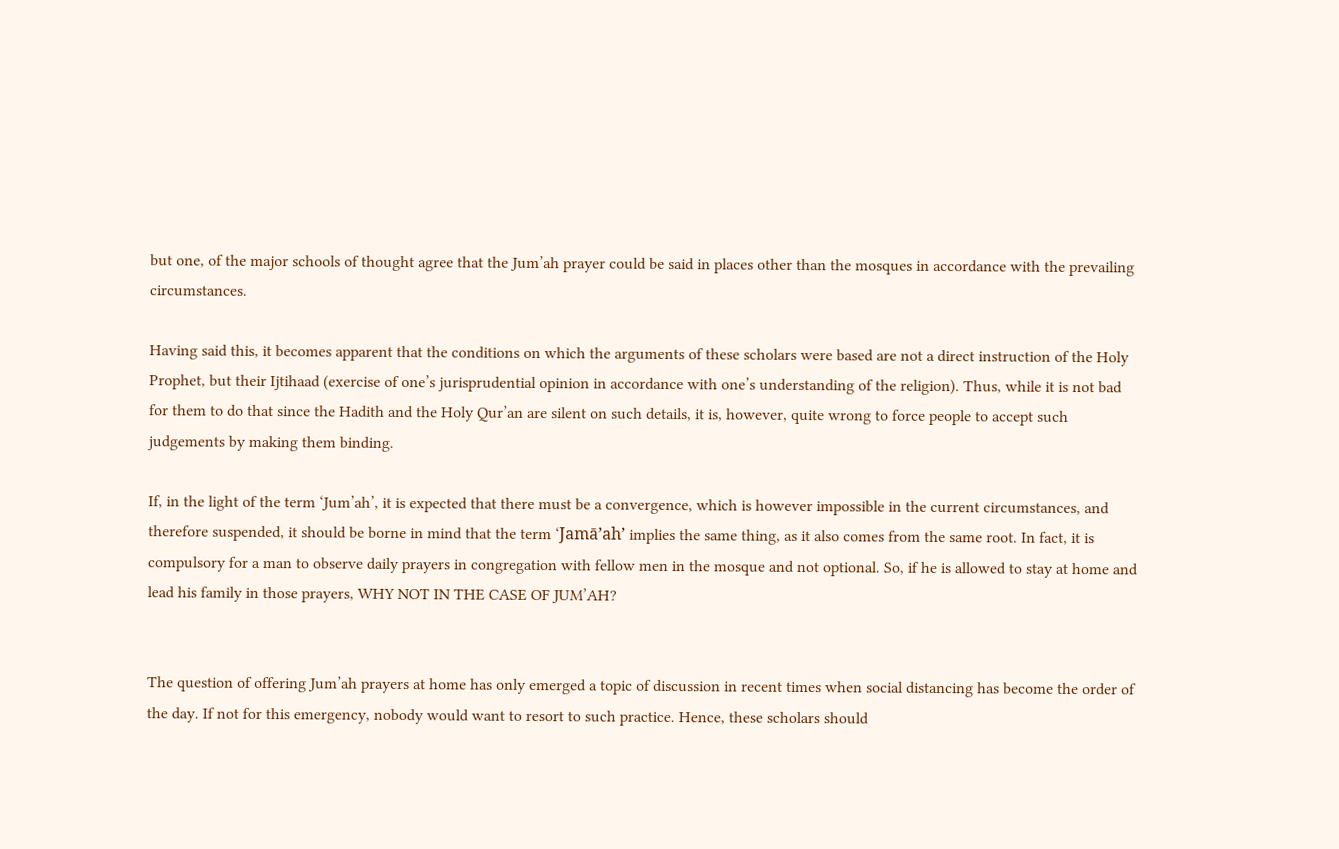but one, of the major schools of thought agree that the Jum’ah prayer could be said in places other than the mosques in accordance with the prevailing circumstances.

Having said this, it becomes apparent that the conditions on which the arguments of these scholars were based are not a direct instruction of the Holy Prophet, but their Ijtihaad (exercise of one’s jurisprudential opinion in accordance with one’s understanding of the religion). Thus, while it is not bad for them to do that since the Hadith and the Holy Qur’an are silent on such details, it is, however, quite wrong to force people to accept such judgements by making them binding.

If, in the light of the term ‘Jum’ah’, it is expected that there must be a convergence, which is however impossible in the current circumstances, and therefore suspended, it should be borne in mind that the term ‘Jamā’ah’ implies the same thing, as it also comes from the same root. In fact, it is compulsory for a man to observe daily prayers in congregation with fellow men in the mosque and not optional. So, if he is allowed to stay at home and lead his family in those prayers, WHY NOT IN THE CASE OF JUM’AH?


The question of offering Jum’ah prayers at home has only emerged a topic of discussion in recent times when social distancing has become the order of the day. If not for this emergency, nobody would want to resort to such practice. Hence, these scholars should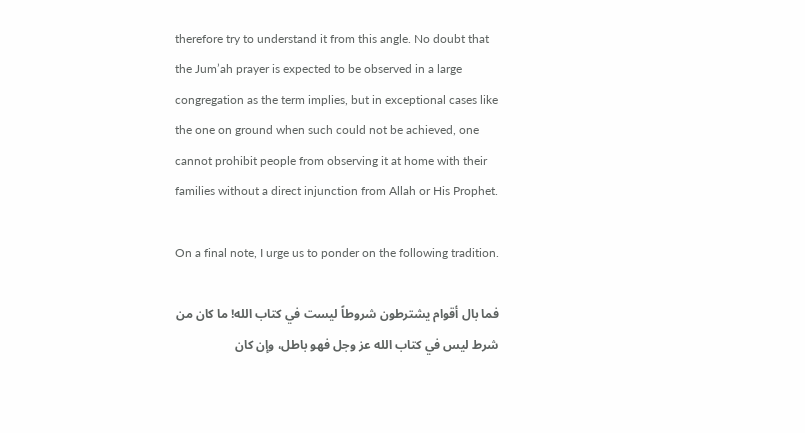therefore try to understand it from this angle. No doubt that the Jum’ah prayer is expected to be observed in a large congregation as the term implies, but in exceptional cases like the one on ground when such could not be achieved, one cannot prohibit people from observing it at home with their families without a direct injunction from Allah or His Prophet.

On a final note, I urge us to ponder on the following tradition.

فما بال أقوام يشترطون شروطاً ليست في كتاب الله! ما كان من شرط ليس في كتاب الله عز وجل فهو باطل، وإن كان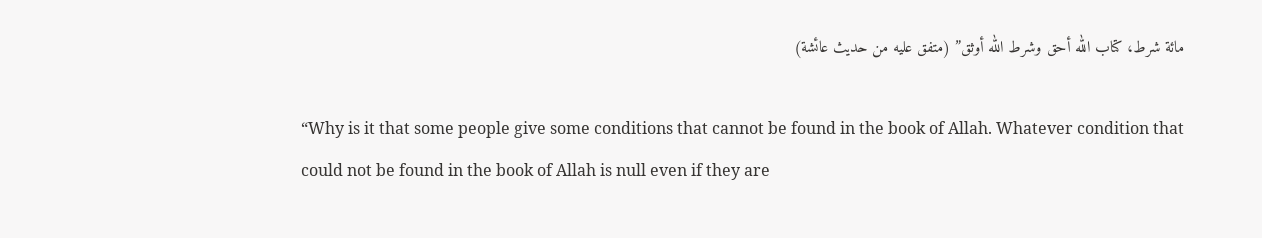مائة شرط، كتاب الله أحق وشرط الله أوثق” (متفق عليه من حديث عائشة)

“Why is it that some people give some conditions that cannot be found in the book of Allah. Whatever condition that could not be found in the book of Allah is null even if they are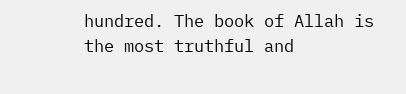hundred. The book of Allah is the most truthful and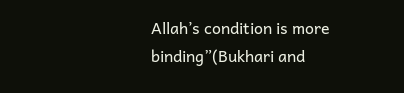Allah’s condition is more binding”(Bukhari and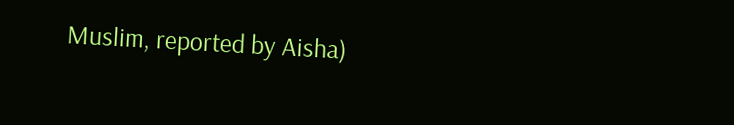Muslim, reported by Aisha)